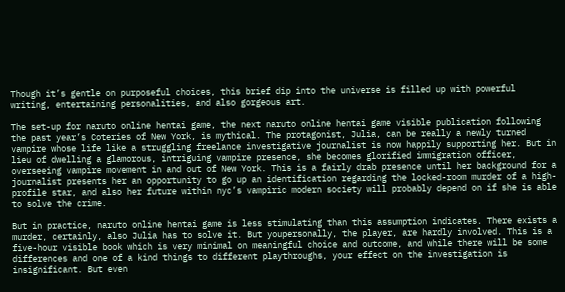Though it’s gentle on purposeful choices, this brief dip into the universe is filled up with powerful writing, entertaining personalities, and also gorgeous art.

The set-up for naruto online hentai game, the next naruto online hentai game visible publication following the past year’s Coteries of New York, is mythical. The protagonist, Julia, can be really a newly turned vampire whose life like a struggling freelance investigative journalist is now happily supporting her. But in lieu of dwelling a glamorous, intriguing vampire presence, she becomes glorified immigration officer, overseeing vampire movement in and out of New York. This is a fairly drab presence until her background for a journalist presents her an opportunity to go up an identification regarding the locked-room murder of a high-profile star, and also her future within nyc’s vampiric modern society will probably depend on if she is able to solve the crime.

But in practice, naruto online hentai game is less stimulating than this assumption indicates. There exists a murder, certainly, also Julia has to solve it. But youpersonally, the player, are hardly involved. This is a five-hour visible book which is very minimal on meaningful choice and outcome, and while there will be some differences and one of a kind things to different playthroughs, your effect on the investigation is insignificant. But even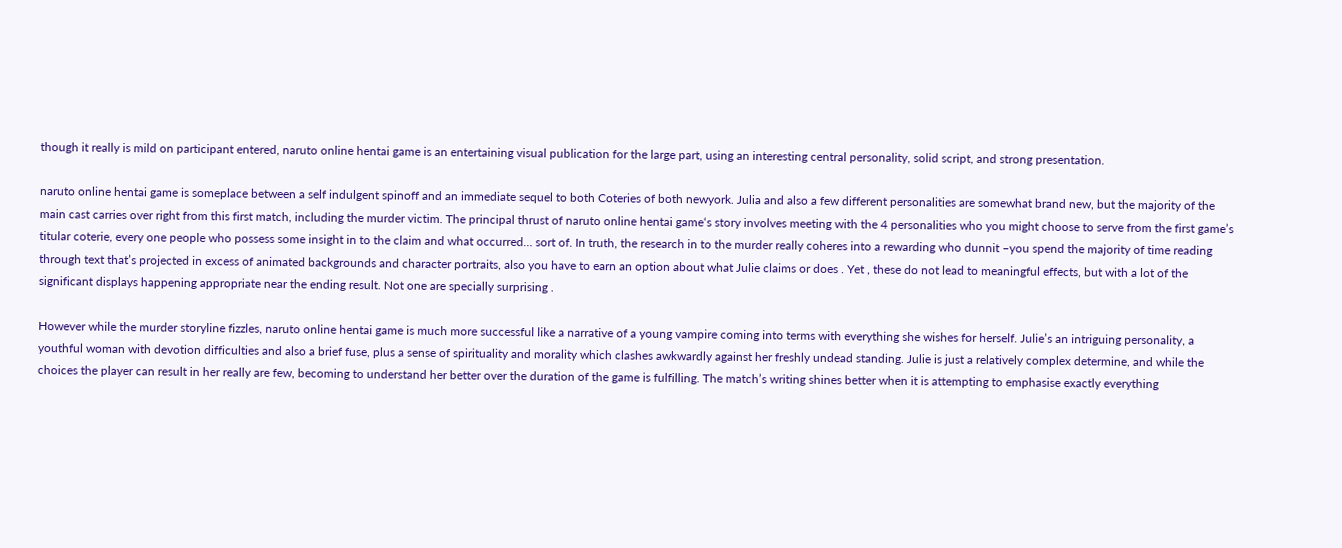though it really is mild on participant entered, naruto online hentai game is an entertaining visual publication for the large part, using an interesting central personality, solid script, and strong presentation.

naruto online hentai game is someplace between a self indulgent spinoff and an immediate sequel to both Coteries of both newyork. Julia and also a few different personalities are somewhat brand new, but the majority of the main cast carries over right from this first match, including the murder victim. The principal thrust of naruto online hentai game‘s story involves meeting with the 4 personalities who you might choose to serve from the first game’s titular coterie, every one people who possess some insight in to the claim and what occurred… sort of. In truth, the research in to the murder really coheres into a rewarding who dunnit –you spend the majority of time reading through text that’s projected in excess of animated backgrounds and character portraits, also you have to earn an option about what Julie claims or does . Yet , these do not lead to meaningful effects, but with a lot of the significant displays happening appropriate near the ending result. Not one are specially surprising .

However while the murder storyline fizzles, naruto online hentai game is much more successful like a narrative of a young vampire coming into terms with everything she wishes for herself. Julie’s an intriguing personality, a youthful woman with devotion difficulties and also a brief fuse, plus a sense of spirituality and morality which clashes awkwardly against her freshly undead standing. Julie is just a relatively complex determine, and while the choices the player can result in her really are few, becoming to understand her better over the duration of the game is fulfilling. The match’s writing shines better when it is attempting to emphasise exactly everything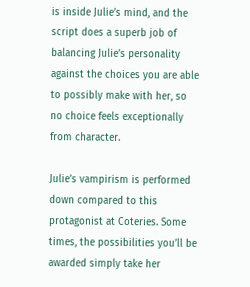is inside Julie’s mind, and the script does a superb job of balancing Julie’s personality against the choices you are able to possibly make with her, so no choice feels exceptionally from character.

Julie’s vampirism is performed down compared to this protagonist at Coteries. Some times, the possibilities you’ll be awarded simply take her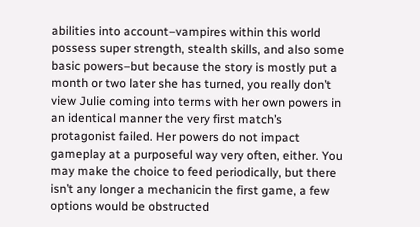abilities into account–vampires within this world possess super strength, stealth skills, and also some basic powers–but because the story is mostly put a month or two later she has turned, you really don’t view Julie coming into terms with her own powers in an identical manner the very first match’s protagonist failed. Her powers do not impact gameplay at a purposeful way very often, either. You may make the choice to feed periodically, but there isn’t any longer a mechanicin the first game, a few options would be obstructed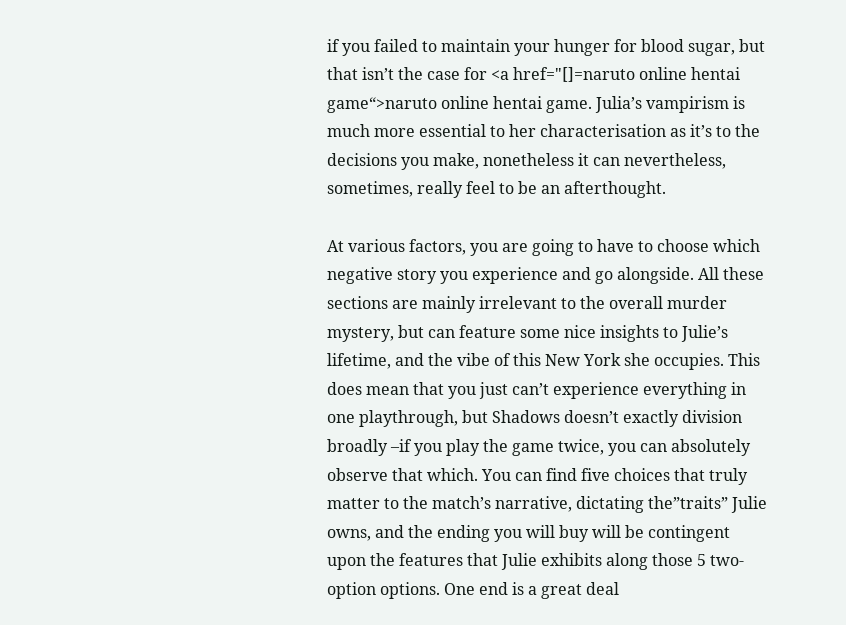if you failed to maintain your hunger for blood sugar, but that isn’t the case for <a href="[]=naruto online hentai game“>naruto online hentai game. Julia’s vampirism is much more essential to her characterisation as it’s to the decisions you make, nonetheless it can nevertheless, sometimes, really feel to be an afterthought.

At various factors, you are going to have to choose which negative story you experience and go alongside. All these sections are mainly irrelevant to the overall murder mystery, but can feature some nice insights to Julie’s lifetime, and the vibe of this New York she occupies. This does mean that you just can’t experience everything in one playthrough, but Shadows doesn’t exactly division broadly –if you play the game twice, you can absolutely observe that which. You can find five choices that truly matter to the match’s narrative, dictating the”traits” Julie owns, and the ending you will buy will be contingent upon the features that Julie exhibits along those 5 two-option options. One end is a great deal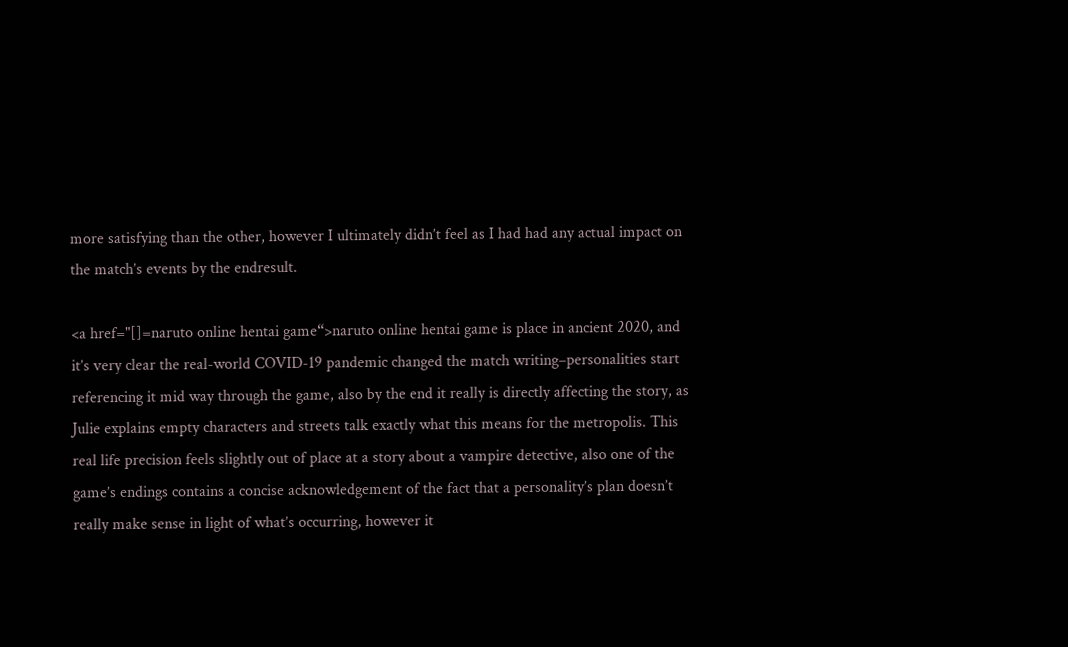more satisfying than the other, however I ultimately didn’t feel as I had had any actual impact on the match’s events by the endresult.

<a href="[]=naruto online hentai game“>naruto online hentai game is place in ancient 2020, and it’s very clear the real-world COVID-19 pandemic changed the match writing–personalities start referencing it mid way through the game, also by the end it really is directly affecting the story, as Julie explains empty characters and streets talk exactly what this means for the metropolis. This real life precision feels slightly out of place at a story about a vampire detective, also one of the game’s endings contains a concise acknowledgement of the fact that a personality’s plan doesn’t really make sense in light of what’s occurring, however it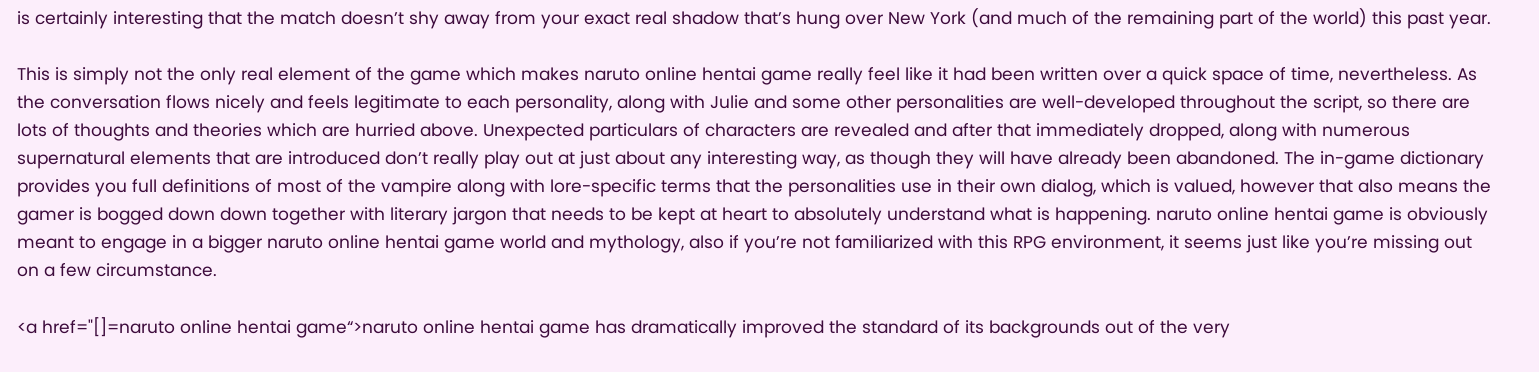is certainly interesting that the match doesn’t shy away from your exact real shadow that’s hung over New York (and much of the remaining part of the world) this past year.

This is simply not the only real element of the game which makes naruto online hentai game really feel like it had been written over a quick space of time, nevertheless. As the conversation flows nicely and feels legitimate to each personality, along with Julie and some other personalities are well-developed throughout the script, so there are lots of thoughts and theories which are hurried above. Unexpected particulars of characters are revealed and after that immediately dropped, along with numerous supernatural elements that are introduced don’t really play out at just about any interesting way, as though they will have already been abandoned. The in-game dictionary provides you full definitions of most of the vampire along with lore-specific terms that the personalities use in their own dialog, which is valued, however that also means the gamer is bogged down down together with literary jargon that needs to be kept at heart to absolutely understand what is happening. naruto online hentai game is obviously meant to engage in a bigger naruto online hentai game world and mythology, also if you’re not familiarized with this RPG environment, it seems just like you’re missing out on a few circumstance.

<a href="[]=naruto online hentai game“>naruto online hentai game has dramatically improved the standard of its backgrounds out of the very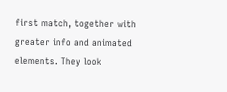first match, together with greater info and animated elements. They look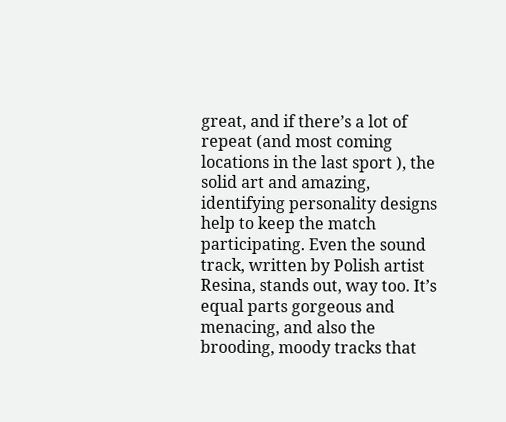great, and if there’s a lot of repeat (and most coming locations in the last sport ), the solid art and amazing, identifying personality designs help to keep the match participating. Even the sound track, written by Polish artist Resina, stands out, way too. It’s equal parts gorgeous and menacing, and also the brooding, moody tracks that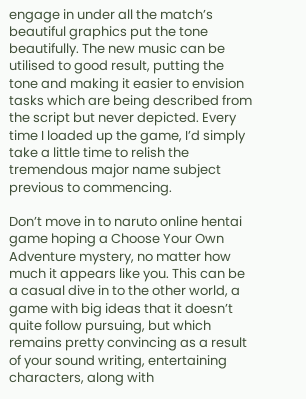engage in under all the match’s beautiful graphics put the tone beautifully. The new music can be utilised to good result, putting the tone and making it easier to envision tasks which are being described from the script but never depicted. Every time I loaded up the game, I’d simply take a little time to relish the tremendous major name subject previous to commencing.

Don’t move in to naruto online hentai game hoping a Choose Your Own Adventure mystery, no matter how much it appears like you. This can be a casual dive in to the other world, a game with big ideas that it doesn’t quite follow pursuing, but which remains pretty convincing as a result of your sound writing, entertaining characters, along with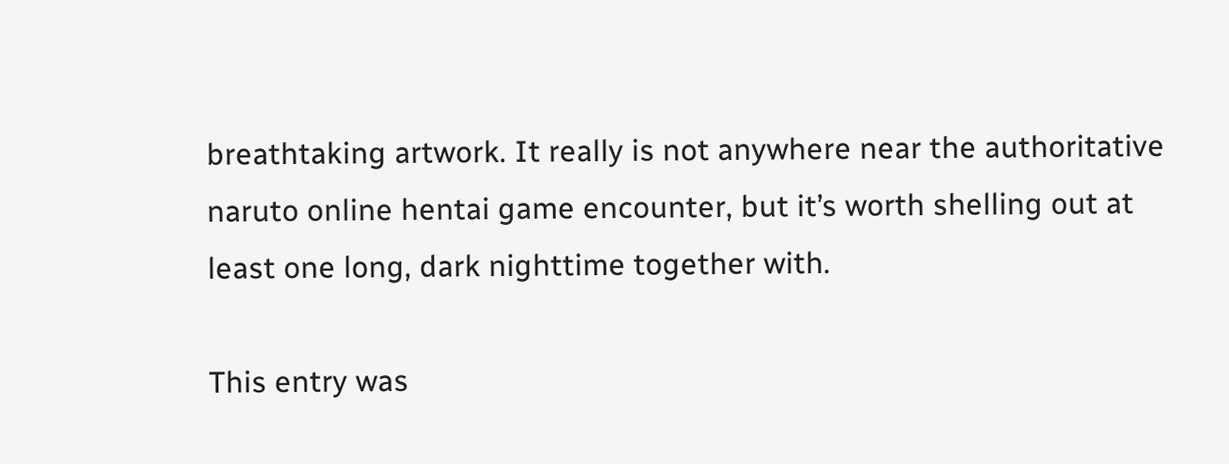breathtaking artwork. It really is not anywhere near the authoritative naruto online hentai game encounter, but it’s worth shelling out at least one long, dark nighttime together with.

This entry was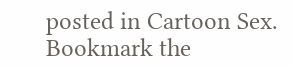posted in Cartoon Sex. Bookmark the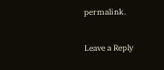permalink.

Leave a Reply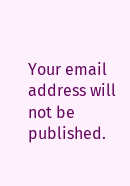Your email address will not be published.